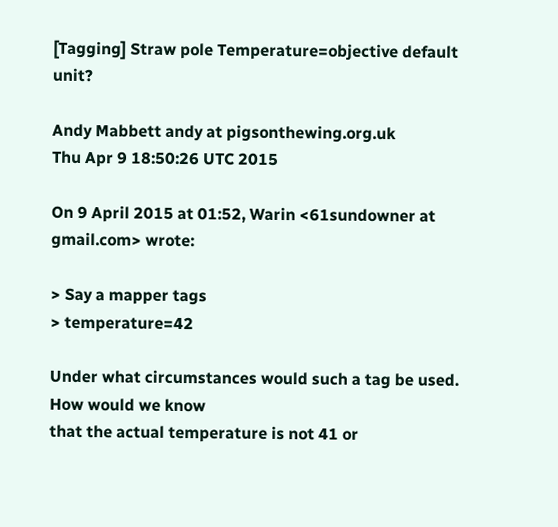[Tagging] Straw pole Temperature=objective default unit?

Andy Mabbett andy at pigsonthewing.org.uk
Thu Apr 9 18:50:26 UTC 2015

On 9 April 2015 at 01:52, Warin <61sundowner at gmail.com> wrote:

> Say a mapper tags
> temperature=42

Under what circumstances would such a tag be used. How would we know
that the actual temperature is not 41 or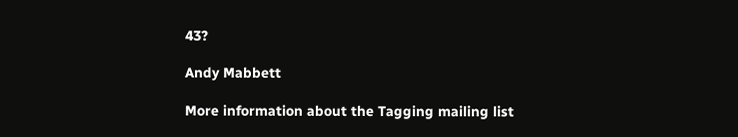43?

Andy Mabbett

More information about the Tagging mailing list